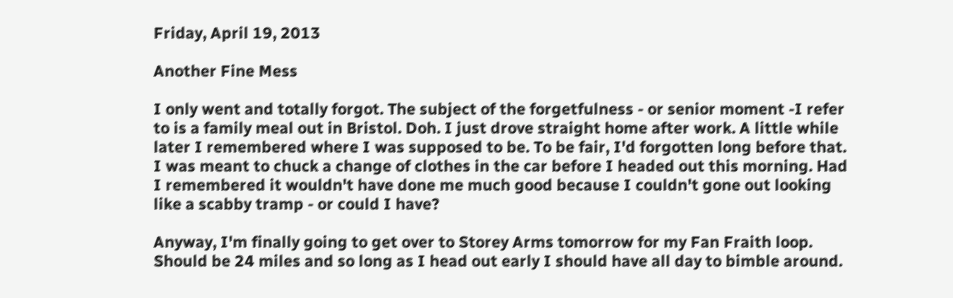Friday, April 19, 2013

Another Fine Mess

I only went and totally forgot. The subject of the forgetfulness - or senior moment -I refer to is a family meal out in Bristol. Doh. I just drove straight home after work. A little while later I remembered where I was supposed to be. To be fair, I'd forgotten long before that. I was meant to chuck a change of clothes in the car before I headed out this morning. Had I remembered it wouldn't have done me much good because I couldn't gone out looking like a scabby tramp - or could I have?

Anyway, I'm finally going to get over to Storey Arms tomorrow for my Fan Fraith loop. Should be 24 miles and so long as I head out early I should have all day to bimble around.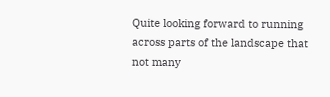Quite looking forward to running across parts of the landscape that not many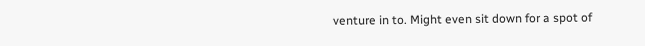venture in to. Might even sit down for a spot of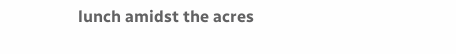lunch amidst the acres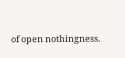of open nothingness.